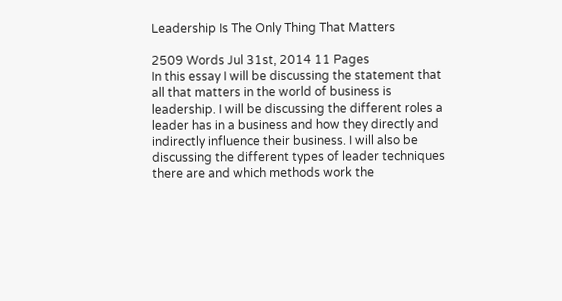Leadership Is The Only Thing That Matters

2509 Words Jul 31st, 2014 11 Pages
In this essay I will be discussing the statement that all that matters in the world of business is leadership. I will be discussing the different roles a leader has in a business and how they directly and indirectly influence their business. I will also be discussing the different types of leader techniques there are and which methods work the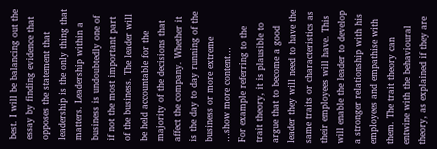best. I will be balancing out the essay by finding evidence that opposes the statement that leadership is the only thing that matters. Leadership within a business is undoubtedly one of if not the most important part of the business. The leader will be held accountable for the majority of the decisions that affect the company. Whether it is the day to day running of the business or more extreme …show more content…
For example referring to the trait theory, it is plausible to argue that to become a good leader they will need to have the same traits or characteristics as their employees will have. This will enable the leader to develop a stronger relationship with his employees and empathise with them. The trait theory can entwine with the behavioural theory, as explained if they are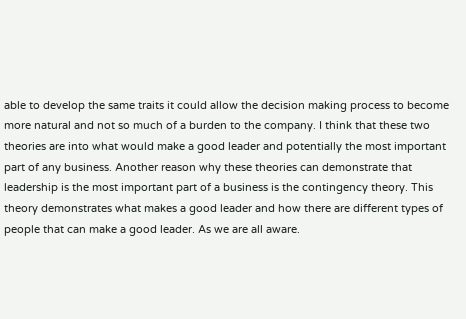able to develop the same traits it could allow the decision making process to become more natural and not so much of a burden to the company. I think that these two theories are into what would make a good leader and potentially the most important part of any business. Another reason why these theories can demonstrate that leadership is the most important part of a business is the contingency theory. This theory demonstrates what makes a good leader and how there are different types of people that can make a good leader. As we are all aware.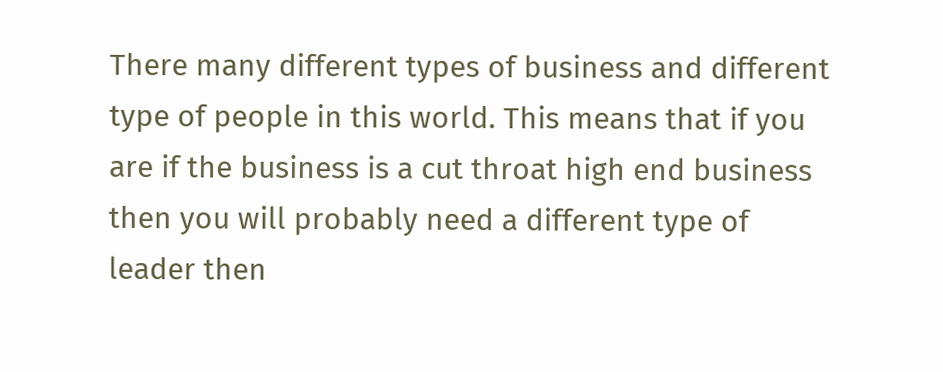There many different types of business and different type of people in this world. This means that if you are if the business is a cut throat high end business then you will probably need a different type of leader then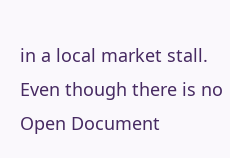in a local market stall. Even though there is no
Open Document